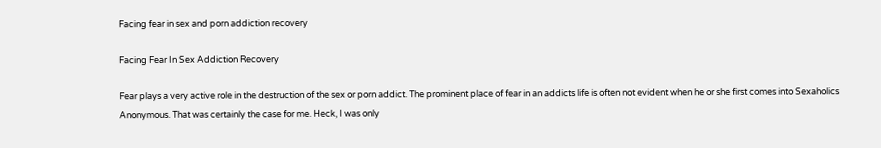Facing fear in sex and porn addiction recovery

Facing Fear In Sex Addiction Recovery

Fear plays a very active role in the destruction of the sex or porn addict. The prominent place of fear in an addicts life is often not evident when he or she first comes into Sexaholics Anonymous. That was certainly the case for me. Heck, I was only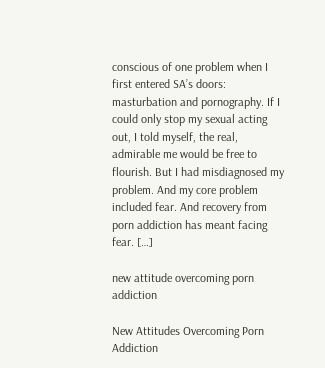conscious of one problem when I first entered SA’s doors: masturbation and pornography. If I could only stop my sexual acting out, I told myself, the real, admirable me would be free to flourish. But I had misdiagnosed my problem. And my core problem included fear. And recovery from porn addiction has meant facing fear. […]

new attitude overcoming porn addiction

New Attitudes Overcoming Porn Addiction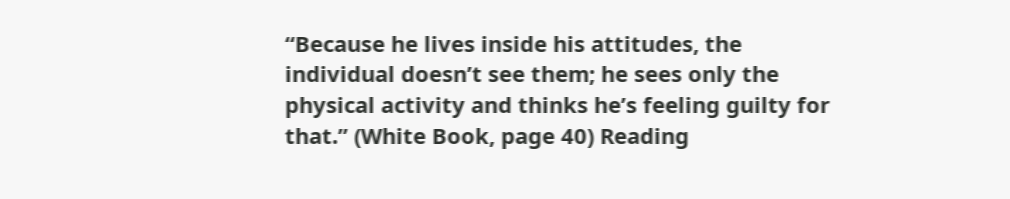“Because he lives inside his attitudes, the individual doesn’t see them; he sees only the physical activity and thinks he’s feeling guilty for that.” (White Book, page 40) Reading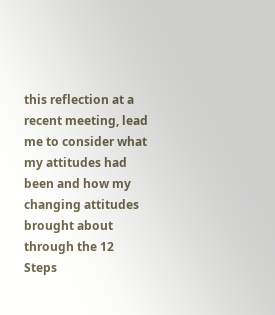this reflection at a recent meeting, lead me to consider what my attitudes had been and how my changing attitudes brought about through the 12 Steps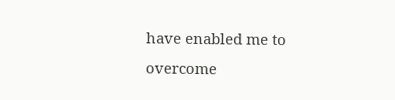have enabled me to overcome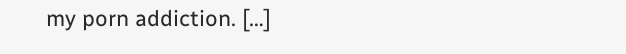my porn addiction. […]